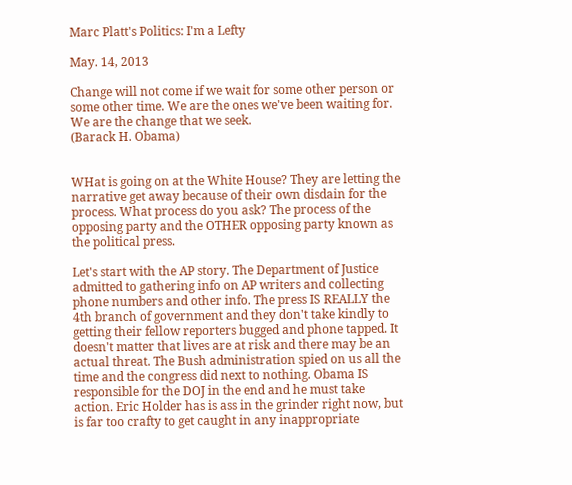Marc Platt's Politics: I'm a Lefty

May. 14, 2013

Change will not come if we wait for some other person or some other time. We are the ones we've been waiting for. We are the change that we seek.
(Barack H. Obama)


WHat is going on at the White House? They are letting the narrative get away because of their own disdain for the process. What process do you ask? The process of the opposing party and the OTHER opposing party known as the political press.

Let's start with the AP story. The Department of Justice admitted to gathering info on AP writers and collecting phone numbers and other info. The press IS REALLY the 4th branch of government and they don't take kindly to getting their fellow reporters bugged and phone tapped. It doesn't matter that lives are at risk and there may be an actual threat. The Bush administration spied on us all the time and the congress did next to nothing. Obama IS responsible for the DOJ in the end and he must take action. Eric Holder has is ass in the grinder right now, but is far too crafty to get caught in any inappropriate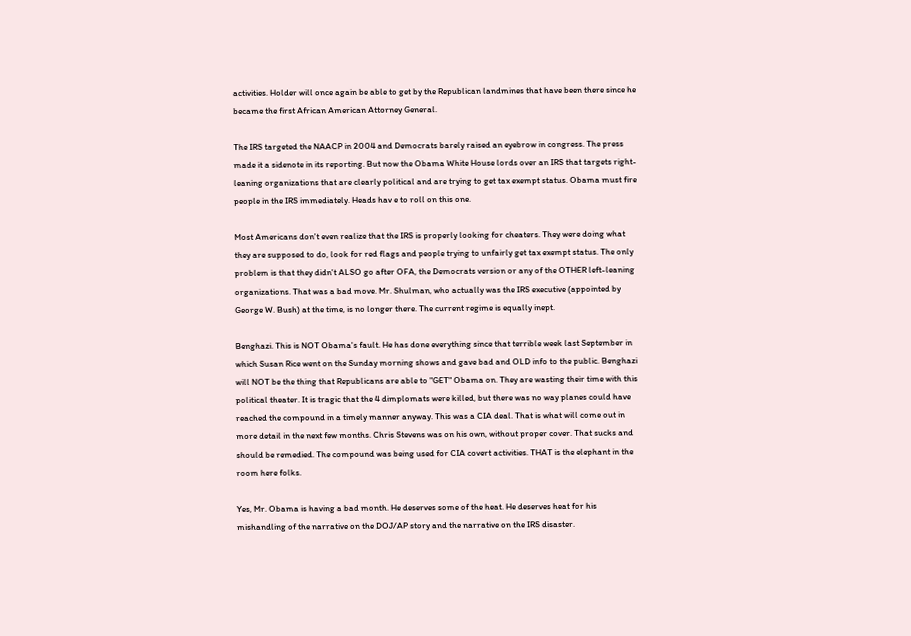activities. Holder will once again be able to get by the Republican landmines that have been there since he became the first African American Attorney General.

The IRS targeted the NAACP in 2004 and Democrats barely raised an eyebrow in congress. The press made it a sidenote in its reporting. But now the Obama White House lords over an IRS that targets right-leaning organizations that are clearly political and are trying to get tax exempt status. Obama must fire people in the IRS immediately. Heads hav e to roll on this one.

Most Americans don't even realize that the IRS is properly looking for cheaters. They were doing what they are supposed to do, look for red flags and people trying to unfairly get tax exempt status. The only problem is that they didn't ALSO go after OFA, the Democrats version or any of the OTHER left-leaning organizations. That was a bad move. Mr. Shulman, who actually was the IRS executive (appointed by George W. Bush) at the time, is no longer there. The current regime is equally inept.

Benghazi. This is NOT Obama's fault. He has done everything since that terrible week last September in which Susan Rice went on the Sunday morning shows and gave bad and OLD info to the public. Benghazi will NOT be the thing that Republicans are able to "GET" Obama on. They are wasting their time with this political theater. It is tragic that the 4 dimplomats were killed, but there was no way planes could have reached the compound in a timely manner anyway. This was a CIA deal. That is what will come out in more detail in the next few months. Chris Stevens was on his own, without proper cover. That sucks and should be remedied. The compound was being used for CIA covert activities. THAT is the elephant in the room here folks.

Yes, Mr. Obama is having a bad month. He deserves some of the heat. He deserves heat for his mishandling of the narrative on the DOJ/AP story and the narrative on the IRS disaster.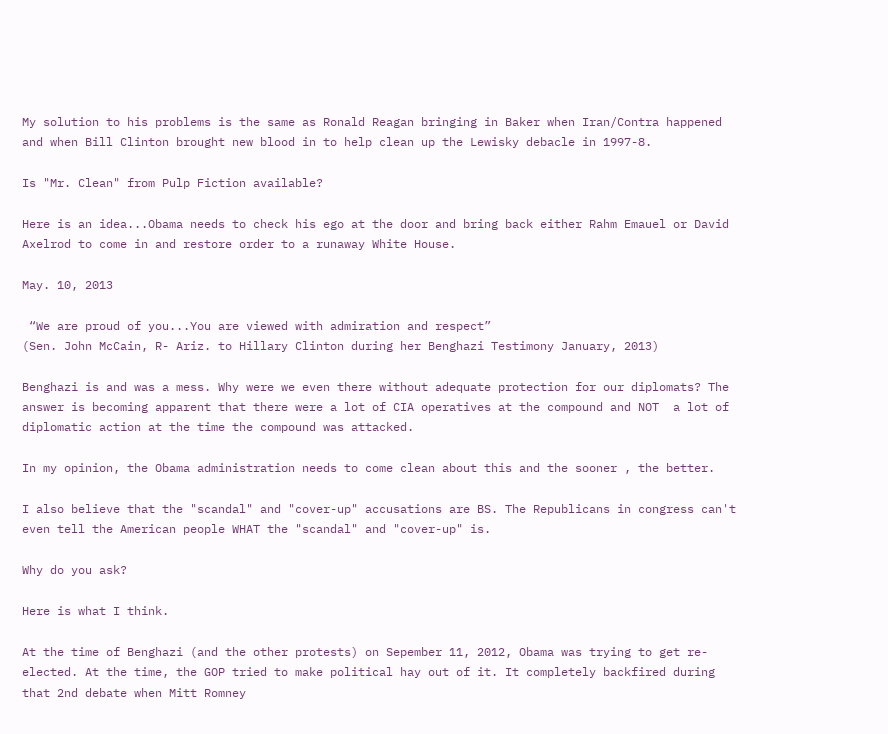My solution to his problems is the same as Ronald Reagan bringing in Baker when Iran/Contra happened and when Bill Clinton brought new blood in to help clean up the Lewisky debacle in 1997-8.

Is "Mr. Clean" from Pulp Fiction available?

Here is an idea...Obama needs to check his ego at the door and bring back either Rahm Emauel or David Axelrod to come in and restore order to a runaway White House.

May. 10, 2013

 “We are proud of you...You are viewed with admiration and respect”
(Sen. John McCain, R- Ariz. to Hillary Clinton during her Benghazi Testimony January, 2013)

Benghazi is and was a mess. Why were we even there without adequate protection for our diplomats? The answer is becoming apparent that there were a lot of CIA operatives at the compound and NOT  a lot of diplomatic action at the time the compound was attacked.

In my opinion, the Obama administration needs to come clean about this and the sooner , the better.

I also believe that the "scandal" and "cover-up" accusations are BS. The Republicans in congress can't even tell the American people WHAT the "scandal" and "cover-up" is.

Why do you ask?

Here is what I think.

At the time of Benghazi (and the other protests) on Sepember 11, 2012, Obama was trying to get re-elected. At the time, the GOP tried to make political hay out of it. It completely backfired during that 2nd debate when Mitt Romney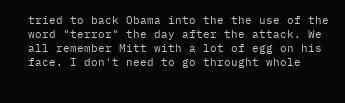tried to back Obama into the the use of the word "terror" the day after the attack. We all remember Mitt with a lot of egg on his face. I don't need to go throught whole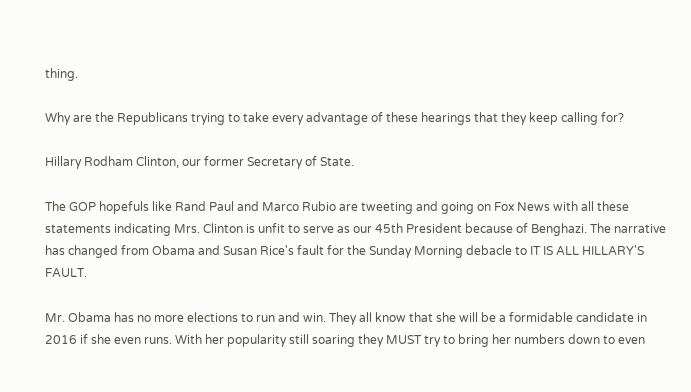thing.

Why are the Republicans trying to take every advantage of these hearings that they keep calling for?

Hillary Rodham Clinton, our former Secretary of State.

The GOP hopefuls like Rand Paul and Marco Rubio are tweeting and going on Fox News with all these statements indicating Mrs. Clinton is unfit to serve as our 45th President because of Benghazi. The narrative has changed from Obama and Susan Rice's fault for the Sunday Morning debacle to IT IS ALL HILLARY'S FAULT.

Mr. Obama has no more elections to run and win. They all know that she will be a formidable candidate in 2016 if she even runs. With her popularity still soaring they MUST try to bring her numbers down to even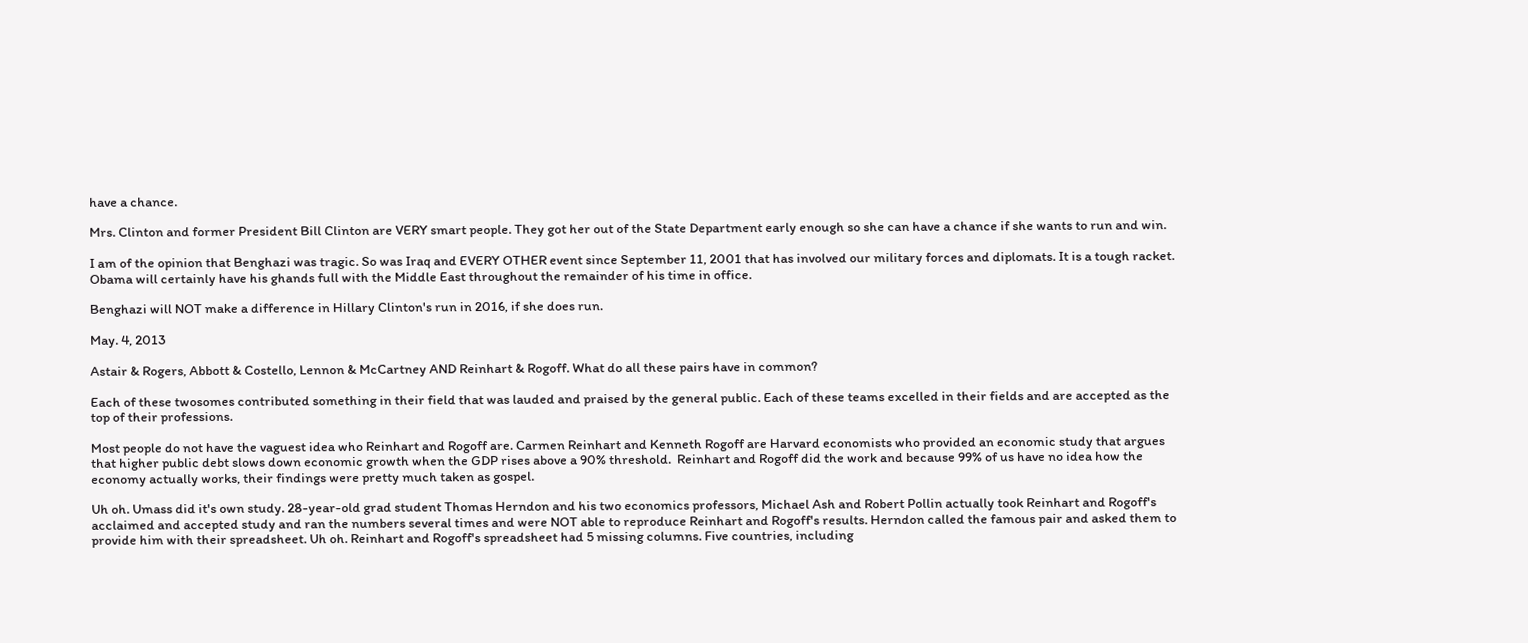have a chance.

Mrs. Clinton and former President Bill Clinton are VERY smart people. They got her out of the State Department early enough so she can have a chance if she wants to run and win.

I am of the opinion that Benghazi was tragic. So was Iraq and EVERY OTHER event since September 11, 2001 that has involved our military forces and diplomats. It is a tough racket. Obama will certainly have his ghands full with the Middle East throughout the remainder of his time in office.

Benghazi will NOT make a difference in Hillary Clinton's run in 2016, if she does run.

May. 4, 2013

Astair & Rogers, Abbott & Costello, Lennon & McCartney AND Reinhart & Rogoff. What do all these pairs have in common?

Each of these twosomes contributed something in their field that was lauded and praised by the general public. Each of these teams excelled in their fields and are accepted as the top of their professions.

Most people do not have the vaguest idea who Reinhart and Rogoff are. Carmen Reinhart and Kenneth Rogoff are Harvard economists who provided an economic study that argues that higher public debt slows down economic growth when the GDP rises above a 90% threshold.  Reinhart and Rogoff did the work and because 99% of us have no idea how the economy actually works, their findings were pretty much taken as gospel.

Uh oh. Umass did it's own study. 28-year-old grad student Thomas Herndon and his two economics professors, Michael Ash and Robert Pollin actually took Reinhart and Rogoff's acclaimed and accepted study and ran the numbers several times and were NOT able to reproduce Reinhart and Rogoff's results. Herndon called the famous pair and asked them to provide him with their spreadsheet. Uh oh. Reinhart and Rogoff's spreadsheet had 5 missing columns. Five countries, including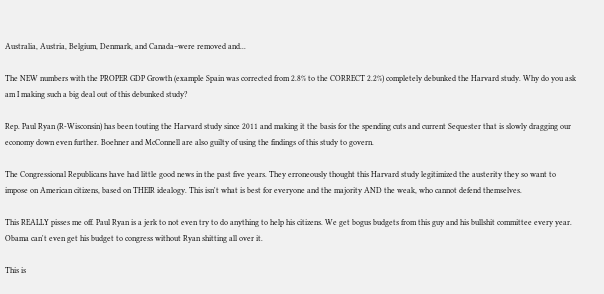Australia, Austria, Belgium, Denmark, and Canada–were removed and...

The NEW numbers with the PROPER GDP Growth (example Spain was corrected from 2.8% to the CORRECT 2.2%) completely debunked the Harvard study. Why do you ask am I making such a big deal out of this debunked study?

Rep. Paul Ryan (R-Wisconsin) has been touting the Harvard study since 2011 and making it the basis for the spending cuts and current Sequester that is slowly dragging our economy down even further. Boehner and McConnell are also guilty of using the findings of this study to govern.

The Congressional Republicans have had little good news in the past five years. They erroneously thought this Harvard study legitimized the austerity they so want to impose on American citizens, based on THEIR idealogy. This isn't what is best for everyone and the majority AND the weak, who cannot defend themselves.

This REALLY pisses me off. Paul Ryan is a jerk to not even try to do anything to help his citizens. We get bogus budgets from this guy and his bullshit committee every year. Obama can't even get his budget to congress without Ryan shitting all over it.

This is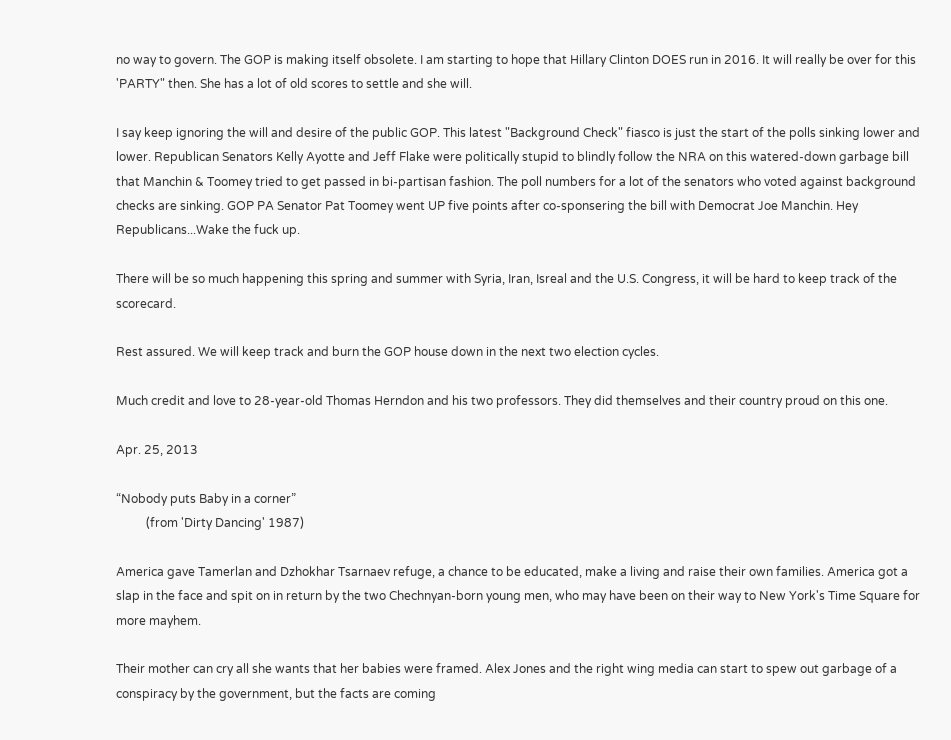no way to govern. The GOP is making itself obsolete. I am starting to hope that Hillary Clinton DOES run in 2016. It will really be over for this 'PARTY" then. She has a lot of old scores to settle and she will.

I say keep ignoring the will and desire of the public GOP. This latest "Background Check" fiasco is just the start of the polls sinking lower and lower. Republican Senators Kelly Ayotte and Jeff Flake were politically stupid to blindly follow the NRA on this watered-down garbage bill that Manchin & Toomey tried to get passed in bi-partisan fashion. The poll numbers for a lot of the senators who voted against background checks are sinking. GOP PA Senator Pat Toomey went UP five points after co-sponsering the bill with Democrat Joe Manchin. Hey Republicans...Wake the fuck up.

There will be so much happening this spring and summer with Syria, Iran, Isreal and the U.S. Congress, it will be hard to keep track of the scorecard.

Rest assured. We will keep track and burn the GOP house down in the next two election cycles.

Much credit and love to 28-year-old Thomas Herndon and his two professors. They did themselves and their country proud on this one.

Apr. 25, 2013

“Nobody puts Baby in a corner”
          (from 'Dirty Dancing' 1987)

America gave Tamerlan and Dzhokhar Tsarnaev refuge, a chance to be educated, make a living and raise their own families. America got a slap in the face and spit on in return by the two Chechnyan-born young men, who may have been on their way to New York's Time Square for more mayhem.

Their mother can cry all she wants that her babies were framed. Alex Jones and the right wing media can start to spew out garbage of a conspiracy by the government, but the facts are coming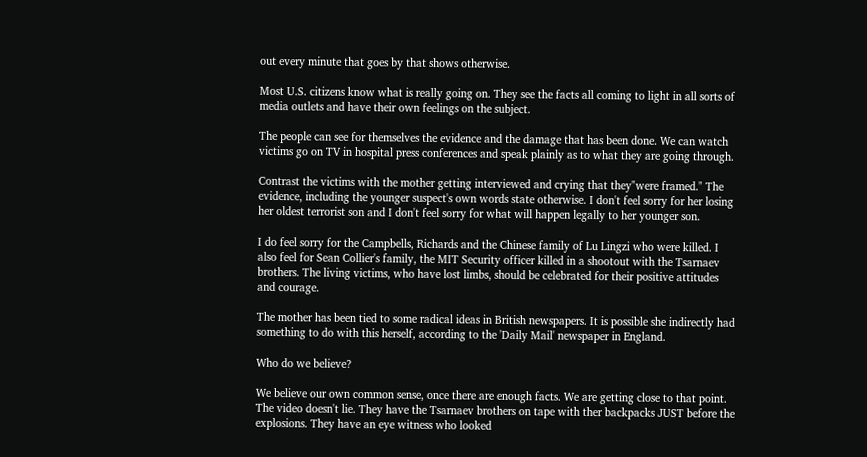out every minute that goes by that shows otherwise.

Most U.S. citizens know what is really going on. They see the facts all coming to light in all sorts of media outlets and have their own feelings on the subject.

The people can see for themselves the evidence and the damage that has been done. We can watch victims go on TV in hospital press conferences and speak plainly as to what they are going through.

Contrast the victims with the mother getting interviewed and crying that they"were framed." The evidence, including the younger suspect's own words state otherwise. I don't feel sorry for her losing her oldest terrorist son and I don't feel sorry for what will happen legally to her younger son.

I do feel sorry for the Campbells, Richards and the Chinese family of Lu Lingzi who were killed. I also feel for Sean Collier's family, the MIT Security officer killed in a shootout with the Tsarnaev brothers. The living victims, who have lost limbs, should be celebrated for their positive attitudes and courage.

The mother has been tied to some radical ideas in British newspapers. It is possible she indirectly had something to do with this herself, according to the 'Daily Mail' newspaper in England.

Who do we believe?

We believe our own common sense, once there are enough facts. We are getting close to that point. The video doesn't lie. They have the Tsarnaev brothers on tape with ther backpacks JUST before the explosions. They have an eye witness who looked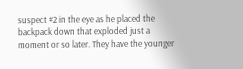suspect #2 in the eye as he placed the backpack down that exploded just a moment or so later. They have the younger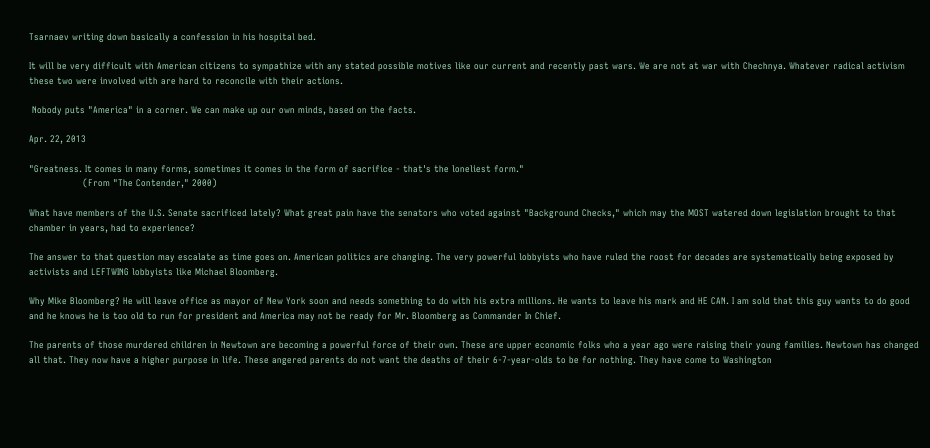Tsarnaev writing down basically a confession in his hospital bed.

It will be very difficult with American citizens to sympathize with any stated possible motives like our current and recently past wars. We are not at war with Chechnya. Whatever radical activism these two were involved with are hard to reconcile with their actions.

 Nobody puts "America" in a corner. We can make up our own minds, based on the facts.

Apr. 22, 2013

"Greatness. It comes in many forms, sometimes it comes in the form of sacrifice - that's the loneliest form."
                  (From "The Contender," 2000)

What have members of the U.S. Senate sacrificed lately? What great pain have the senators who voted against "Background Checks," which may the MOST watered down legislation brought to that chamber in years, had to experience?

The answer to that question may escalate as time goes on. American politics are changing. The very powerful lobbyists who have ruled the roost for decades are systematically being exposed by activists and LEFTWING lobbyists like Michael Bloomberg.

Why Mike Bloomberg? He will leave office as mayor of New York soon and needs something to do with his extra millions. He wants to leave his mark and HE CAN. I am sold that this guy wants to do good and he knows he is too old to run for president and America may not be ready for Mr. Bloomberg as Commander In Chief.

The parents of those murdered children in Newtown are becoming a powerful force of their own. These are upper economic folks who a year ago were raising their young families. Newtown has changed all that. They now have a higher purpose in life. These angered parents do not want the deaths of their 6-7-year-olds to be for nothing. They have come to Washington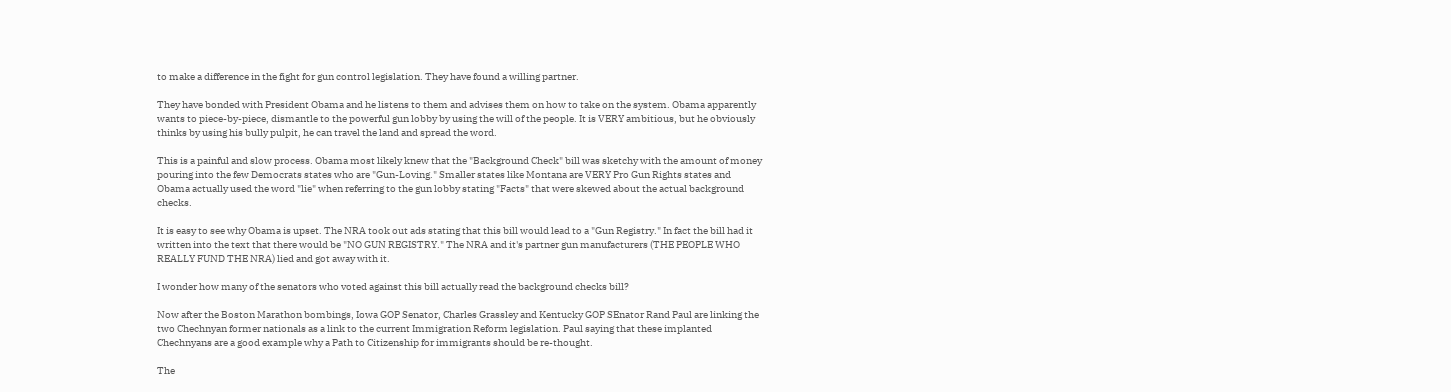to make a difference in the fight for gun control legislation. They have found a willing partner.

They have bonded with President Obama and he listens to them and advises them on how to take on the system. Obama apparently wants to piece-by-piece, dismantle to the powerful gun lobby by using the will of the people. It is VERY ambitious, but he obviously thinks by using his bully pulpit, he can travel the land and spread the word.

This is a painful and slow process. Obama most likely knew that the "Background Check" bill was sketchy with the amount of money pouring into the few Democrats states who are "Gun-Loving." Smaller states like Montana are VERY Pro Gun Rights states and Obama actually used the word "lie" when referring to the gun lobby stating "Facts" that were skewed about the actual background checks.

It is easy to see why Obama is upset. The NRA took out ads stating that this bill would lead to a "Gun Registry." In fact the bill had it written into the text that there would be "NO GUN REGISTRY." The NRA and it's partner gun manufacturers (THE PEOPLE WHO REALLY FUND THE NRA) lied and got away with it.

I wonder how many of the senators who voted against this bill actually read the background checks bill?

Now after the Boston Marathon bombings, Iowa GOP Senator, Charles Grassley and Kentucky GOP SEnator Rand Paul are linking the two Chechnyan former nationals as a link to the current Immigration Reform legislation. Paul saying that these implanted Chechnyans are a good example why a Path to Citizenship for immigrants should be re-thought.

The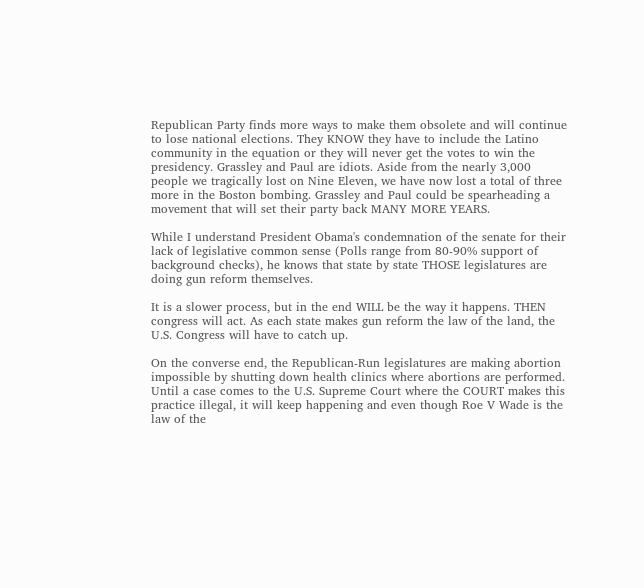Republican Party finds more ways to make them obsolete and will continue to lose national elections. They KNOW they have to include the Latino community in the equation or they will never get the votes to win the presidency. Grassley and Paul are idiots. Aside from the nearly 3,000 people we tragically lost on Nine Eleven, we have now lost a total of three more in the Boston bombing. Grassley and Paul could be spearheading a movement that will set their party back MANY MORE YEARS.

While I understand President Obama's condemnation of the senate for their lack of legislative common sense (Polls range from 80-90% support of background checks), he knows that state by state THOSE legislatures are doing gun reform themselves.

It is a slower process, but in the end WILL be the way it happens. THEN congress will act. As each state makes gun reform the law of the land, the U.S. Congress will have to catch up.

On the converse end, the Republican-Run legislatures are making abortion impossible by shutting down health clinics where abortions are performed. Until a case comes to the U.S. Supreme Court where the COURT makes this practice illegal, it will keep happening and even though Roe V Wade is the law of the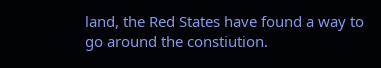land, the Red States have found a way to go around the constiution.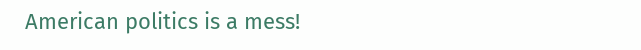American politics is a mess!